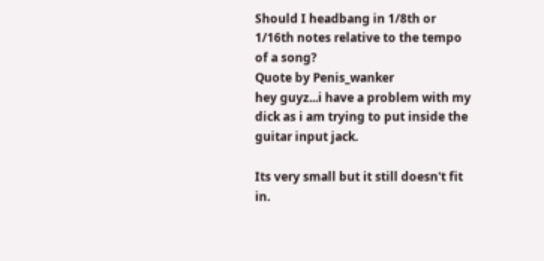Should I headbang in 1/8th or 1/16th notes relative to the tempo of a song?
Quote by Penis_wanker
hey guyz...i have a problem with my dick as i am trying to put inside the guitar input jack.

Its very small but it still doesn't fit in.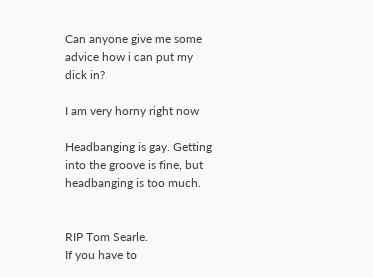Can anyone give me some advice how i can put my dick in?

I am very horny right now

Headbanging is gay. Getting into the groove is fine, but headbanging is too much.


RIP Tom Searle.
If you have to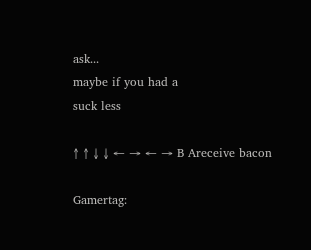ask...
maybe if you had a
suck less

↑ ↑ ↓ ↓ ← → ← → B Areceive bacon

Gamertag: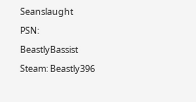Seanslaught
PSN: BeastlyBassist
Steam: Beastly396